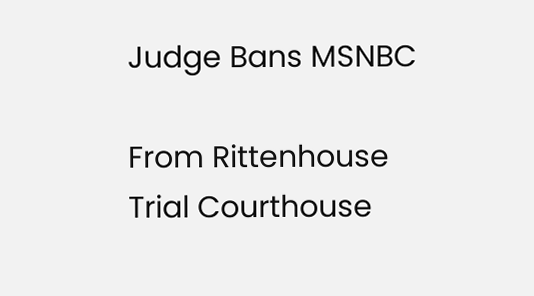Judge Bans MSNBC

From Rittenhouse Trial Courthouse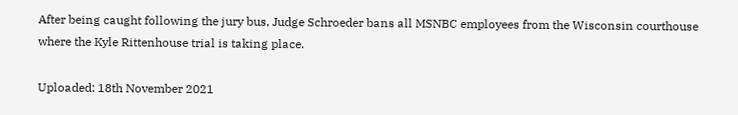After being caught following the jury bus, Judge Schroeder bans all MSNBC employees from the Wisconsin courthouse where the Kyle Rittenhouse trial is taking place.

Uploaded: 18th November 2021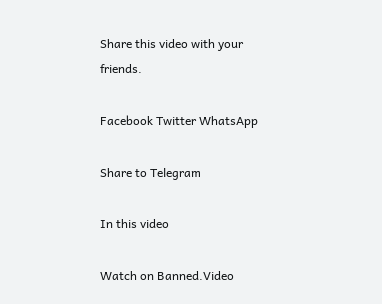Share this video with your friends.

Facebook Twitter WhatsApp

Share to Telegram

In this video

Watch on Banned.Video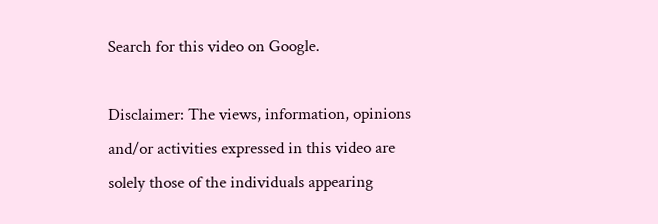Search for this video on Google.

Disclaimer: The views, information, opinions and/or activities expressed in this video are solely those of the individuals appearing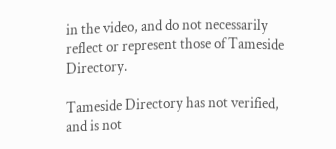in the video, and do not necessarily reflect or represent those of Tameside Directory.

Tameside Directory has not verified, and is not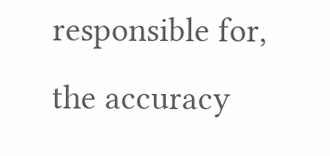responsible for, the accuracy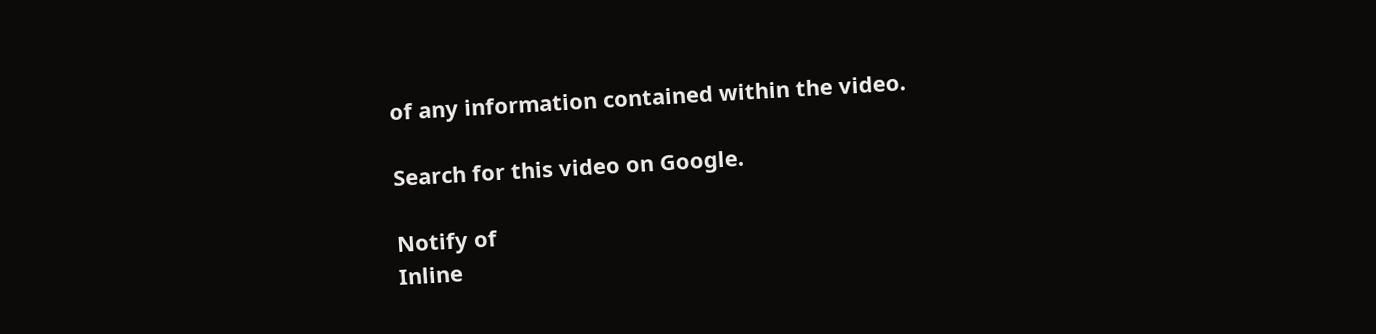of any information contained within the video.

Search for this video on Google.

Notify of
Inline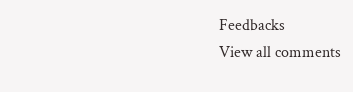Feedbacks
View all comments